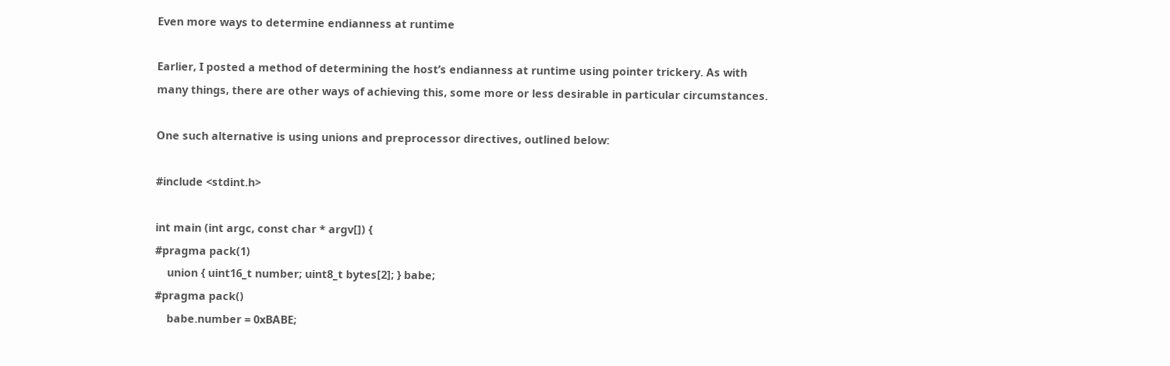Even more ways to determine endianness at runtime

Earlier, I posted a method of determining the host’s endianness at runtime using pointer trickery. As with many things, there are other ways of achieving this, some more or less desirable in particular circumstances.

One such alternative is using unions and preprocessor directives, outlined below:

#include <stdint.h>

int main (int argc, const char * argv[]) {
#pragma pack(1)
    union { uint16_t number; uint8_t bytes[2]; } babe;
#pragma pack()
    babe.number = 0xBABE;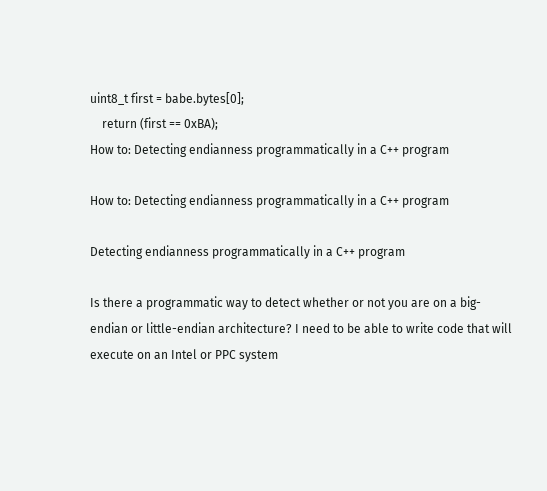uint8_t first = babe.bytes[0];
    return (first == 0xBA);
How to: Detecting endianness programmatically in a C++ program

How to: Detecting endianness programmatically in a C++ program

Detecting endianness programmatically in a C++ program

Is there a programmatic way to detect whether or not you are on a big-endian or little-endian architecture? I need to be able to write code that will execute on an Intel or PPC system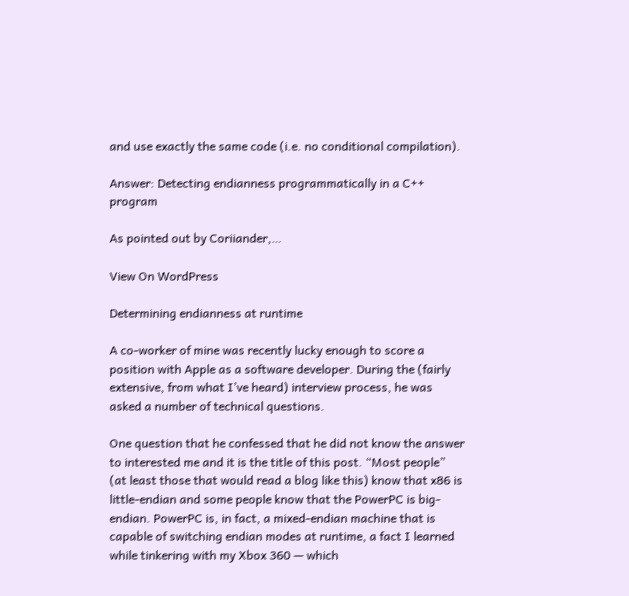and use exactly the same code (i.e. no conditional compilation).

Answer: Detecting endianness programmatically in a C++ program

As pointed out by Coriiander,…

View On WordPress

Determining endianness at runtime

A co-worker of mine was recently lucky enough to score a position with Apple as a software developer. During the (fairly extensive, from what I’ve heard) interview process, he was asked a number of technical questions.

One question that he confessed that he did not know the answer to interested me and it is the title of this post. “Most people” (at least those that would read a blog like this) know that x86 is little-endian and some people know that the PowerPC is big-endian. PowerPC is, in fact, a mixed-endian machine that is capable of switching endian modes at runtime, a fact I learned while tinkering with my Xbox 360 — which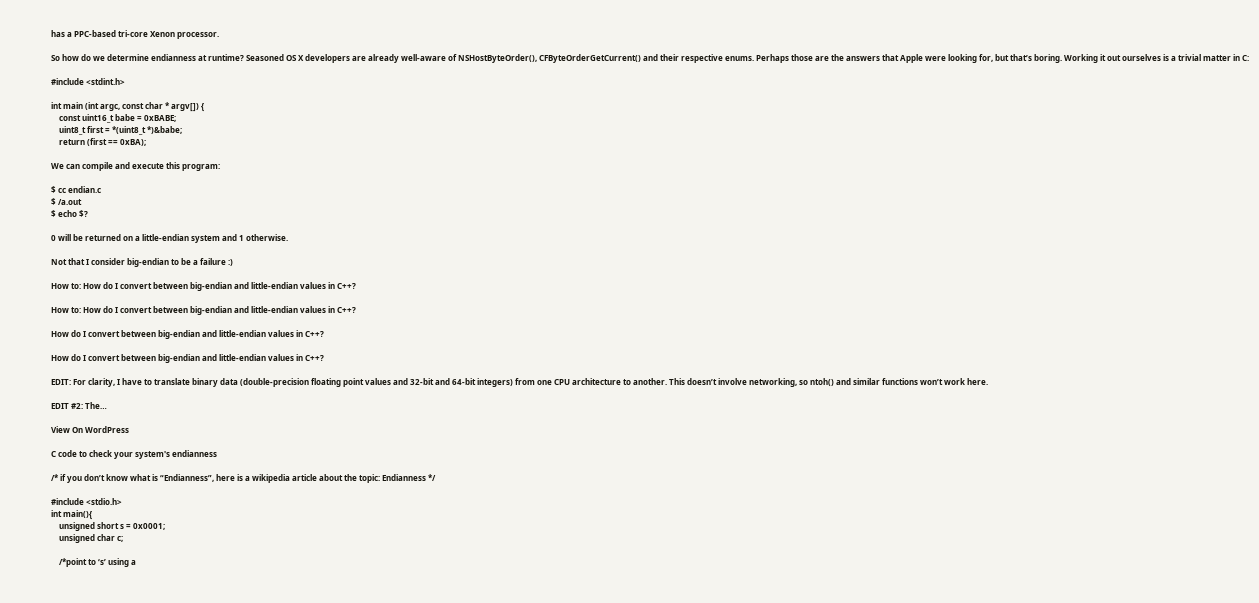has a PPC-based tri-core Xenon processor.

So how do we determine endianness at runtime? Seasoned OS X developers are already well-aware of NSHostByteOrder(), CFByteOrderGetCurrent() and their respective enums. Perhaps those are the answers that Apple were looking for, but that’s boring. Working it out ourselves is a trivial matter in C:

#include <stdint.h>

int main (int argc, const char * argv[]) {
    const uint16_t babe = 0xBABE;
    uint8_t first = *(uint8_t *)&babe;
    return (first == 0xBA);

We can compile and execute this program:

$ cc endian.c
$ /a.out
$ echo $?

0 will be returned on a little-endian system and 1 otherwise.

Not that I consider big-endian to be a failure :)

How to: How do I convert between big-endian and little-endian values in C++?

How to: How do I convert between big-endian and little-endian values in C++?

How do I convert between big-endian and little-endian values in C++?

How do I convert between big-endian and little-endian values in C++?

EDIT: For clarity, I have to translate binary data (double-precision floating point values and 32-bit and 64-bit integers) from one CPU architecture to another. This doesn’t involve networking, so ntoh() and similar functions won’t work here.

EDIT #2: The…

View On WordPress

C code to check your system's endianness

/* if you don’t know what is “Endianness”, here is a wikipedia article about the topic: Endianness */

#include <stdio.h>
int main(){
    unsigned short s = 0x0001;
    unsigned char c;

    /*point to ‘s’ using a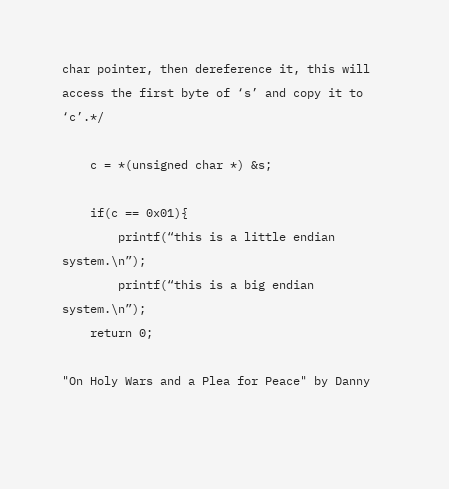char pointer, then dereference it, this will access the first byte of ‘s’ and copy it to ‘c’.*/

    c = *(unsigned char *) &s;

    if(c == 0x01){
        printf(“this is a little endian system.\n”);
        printf(“this is a big endian system.\n”);
    return 0;

"On Holy Wars and a Plea for Peace" by Danny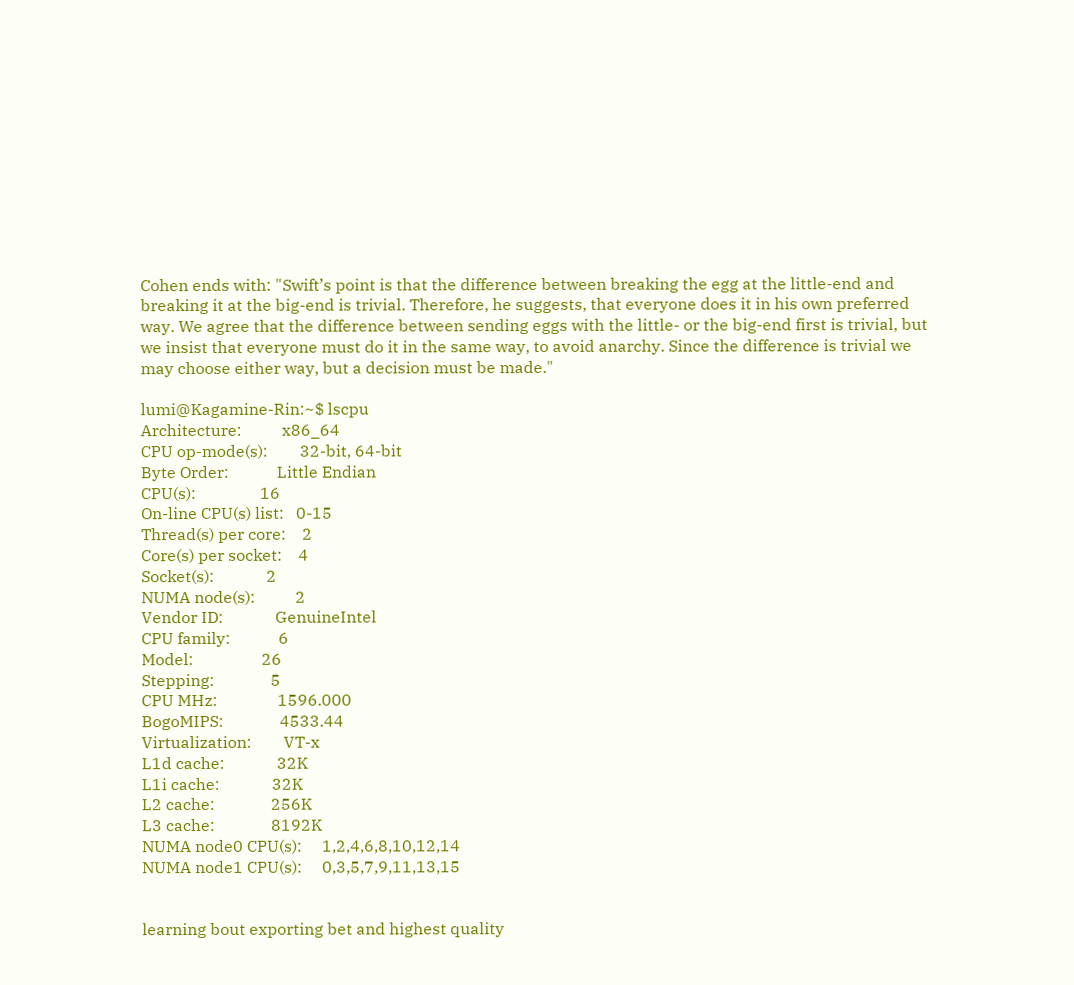Cohen ends with: "Swift’s point is that the difference between breaking the egg at the little-end and breaking it at the big-end is trivial. Therefore, he suggests, that everyone does it in his own preferred way. We agree that the difference between sending eggs with the little- or the big-end first is trivial, but we insist that everyone must do it in the same way, to avoid anarchy. Since the difference is trivial we may choose either way, but a decision must be made."

lumi@Kagamine-Rin:~$ lscpu
Architecture:          x86_64
CPU op-mode(s):        32-bit, 64-bit
Byte Order:            Little Endian
CPU(s):                16
On-line CPU(s) list:   0-15
Thread(s) per core:    2
Core(s) per socket:    4
Socket(s):             2
NUMA node(s):          2
Vendor ID:             GenuineIntel
CPU family:            6
Model:                 26
Stepping:              5
CPU MHz:               1596.000
BogoMIPS:              4533.44
Virtualization:        VT-x
L1d cache:             32K
L1i cache:             32K
L2 cache:              256K
L3 cache:              8192K
NUMA node0 CPU(s):     1,2,4,6,8,10,12,14
NUMA node1 CPU(s):     0,3,5,7,9,11,13,15


learning bout exporting bet and highest quality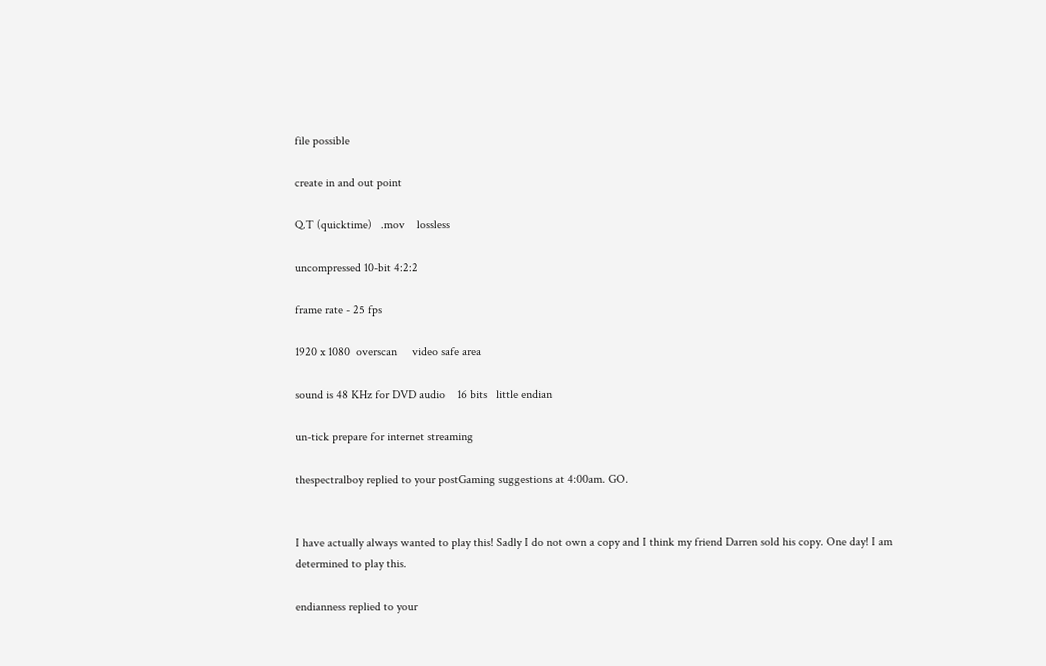file possible

create in and out point

Q.T (quicktime)   .mov    lossless

uncompressed 10-bit 4:2:2

frame rate - 25 fps

1920 x 1080  overscan     video safe area

sound is 48 KHz for DVD audio    16 bits   little endian

un-tick prepare for internet streaming

thespectralboy replied to your postGaming suggestions at 4:00am. GO.


I have actually always wanted to play this! Sadly I do not own a copy and I think my friend Darren sold his copy. One day! I am determined to play this.

endianness replied to your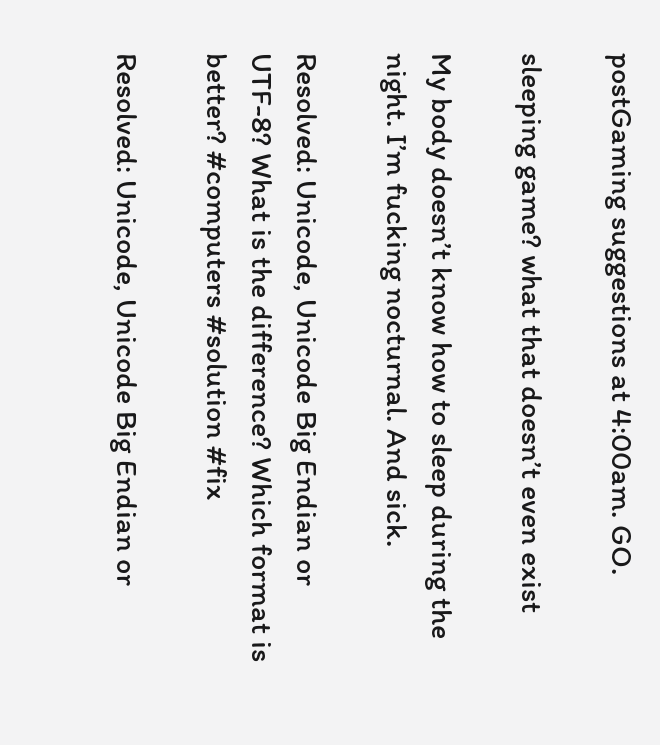postGaming suggestions at 4:00am. GO.

sleeping game? what that doesn’t even exist

My body doesn’t know how to sleep during the night. I’m fucking nocturnal. And sick.

Resolved: Unicode, Unicode Big Endian or UTF-8? What is the difference? Which format is better? #computers #solution #fix

Resolved: Unicode, Unicode Big Endian or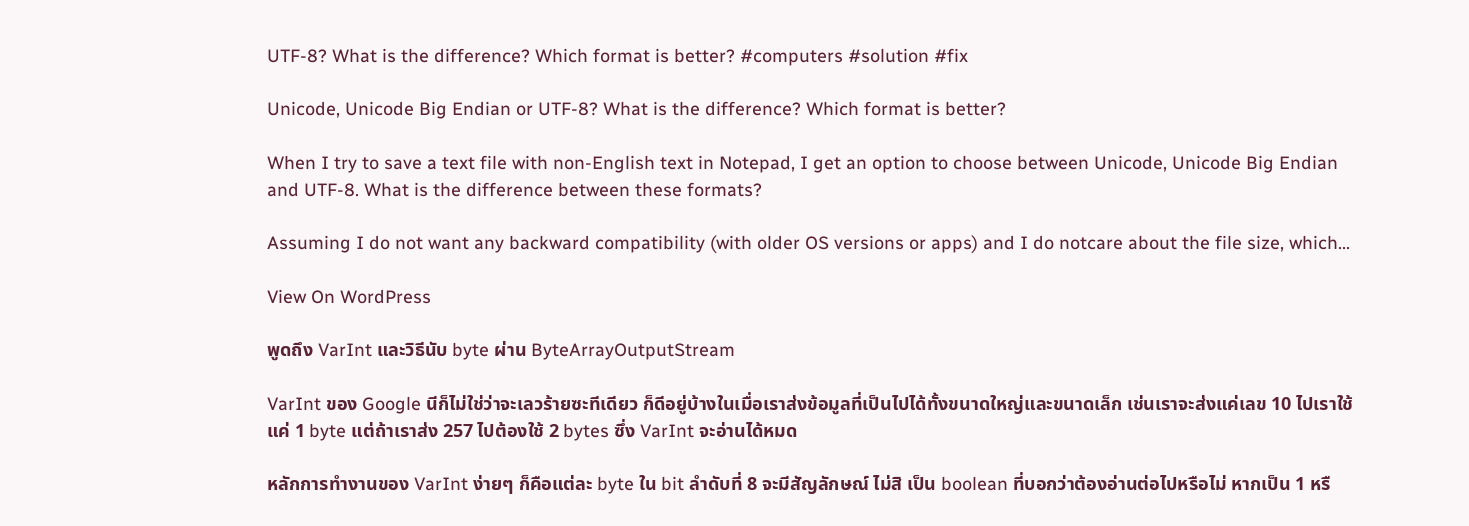UTF-8? What is the difference? Which format is better? #computers #solution #fix

Unicode, Unicode Big Endian or UTF-8? What is the difference? Which format is better?

When I try to save a text file with non-English text in Notepad, I get an option to choose between Unicode, Unicode Big Endian and UTF-8. What is the difference between these formats?

Assuming I do not want any backward compatibility (with older OS versions or apps) and I do notcare about the file size, which…

View On WordPress

พูดถึง VarInt และวิธีนับ byte ผ่าน ByteArrayOutputStream

VarInt ของ Google นีก็ไม่ใช่ว่าจะเลวร้ายซะทีเดียว ก็ดีอยู่บ้างในเมื่อเราส่งข้อมูลที่เป็นไปได้ทั้งขนาดใหญ่และขนาดเล็ก เช่นเราจะส่งแค่เลข 10 ไปเราใช้แค่ 1 byte แต่ถ้าเราส่ง 257 ไปต้องใช้ 2 bytes ซึ่ง VarInt จะอ่านได้หมด

หลักการทำงานของ VarInt ง่ายๆ ก็คือแต่ละ byte ใน bit ลำดับที่ 8 จะมีสัญลักษณ์ ไม่สิ เป็น boolean ที่บอกว่าต้องอ่านต่อไปหรือไม่ หากเป็น 1 หรื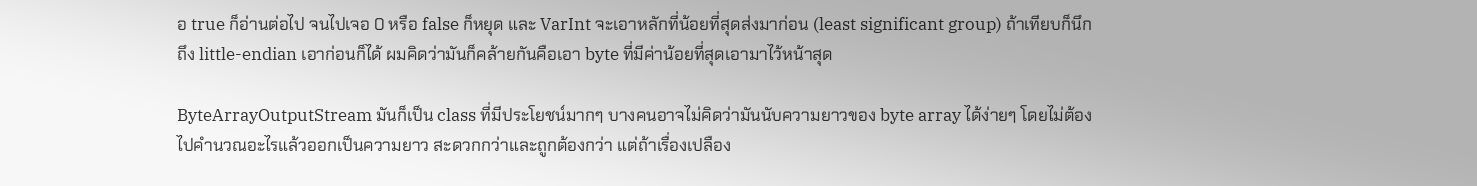อ true ก็อ่านต่อไป จนไปเจอ 0 หรือ false ก็หยุด และ VarInt จะเอาหลักที่น้อยที่สุดส่งมาก่อน (least significant group) ถ้าเทียบก็นึกถึง little-endian เอาก่อนก็ได้ ผมคิดว่ามันก็คล้ายกันคือเอา byte ที่มีค่าน้อยที่สุดเอามาไว้หน้าสุด

ByteArrayOutputStream มันก็เป็น class ที่มีประโยชน์มากๆ บางคนอาจไม่คิดว่ามันนับความยาวของ byte array ได้ง่ายๆ โดยไม่ต้องไปคำนวณอะไรแล้วออกเป็นความยาว สะดวกกว่าและถูกต้องกว่า แต่ถ้าเรื่องเปลือง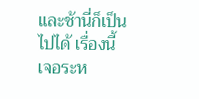และช้านี่ก็เป็นไปได้ เรื่องนี้เจอระห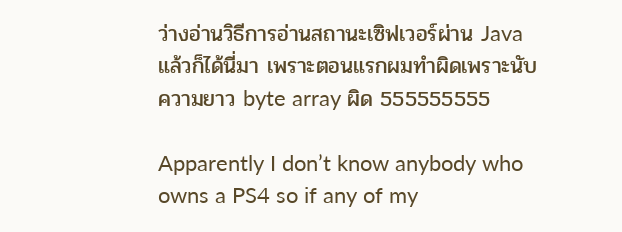ว่างอ่านวิธีการอ่านสถานะเซิฟเวอร์ผ่าน Java แล้วก็ได้นี่มา เพราะตอนแรกผมทำผิดเพราะนับความยาว byte array ผิด 555555555

Apparently I don’t know anybody who owns a PS4 so if any of my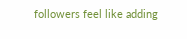followers feel like adding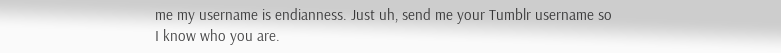me my username is endianness. Just uh, send me your Tumblr username so I know who you are.